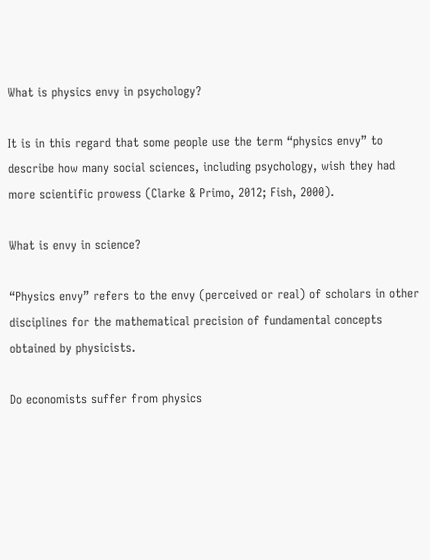What is physics envy in psychology?

It is in this regard that some people use the term “physics envy” to describe how many social sciences, including psychology, wish they had more scientific prowess (Clarke & Primo, 2012; Fish, 2000).

What is envy in science?

“Physics envy” refers to the envy (perceived or real) of scholars in other disciplines for the mathematical precision of fundamental concepts obtained by physicists.

Do economists suffer from physics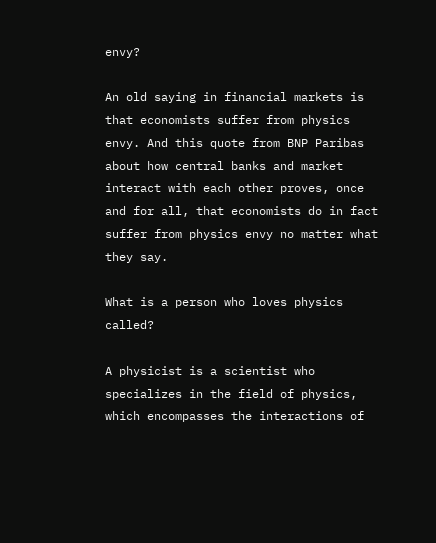envy?

An old saying in financial markets is that economists suffer from physics envy. And this quote from BNP Paribas about how central banks and market interact with each other proves, once and for all, that economists do in fact suffer from physics envy no matter what they say.

What is a person who loves physics called?

A physicist is a scientist who specializes in the field of physics, which encompasses the interactions of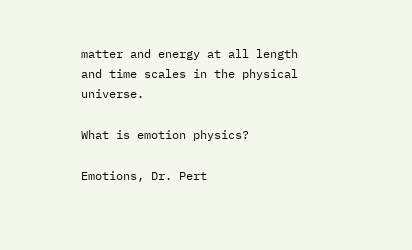matter and energy at all length and time scales in the physical universe.

What is emotion physics?

Emotions, Dr. Pert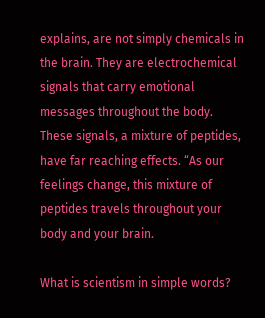explains, are not simply chemicals in the brain. They are electrochemical signals that carry emotional messages throughout the body. These signals, a mixture of peptides, have far reaching effects. “As our feelings change, this mixture of peptides travels throughout your body and your brain.

What is scientism in simple words?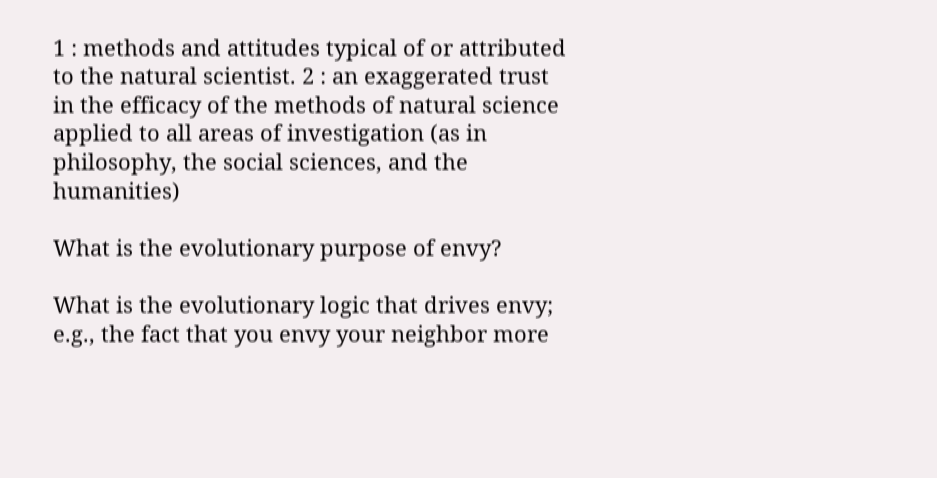1 : methods and attitudes typical of or attributed to the natural scientist. 2 : an exaggerated trust in the efficacy of the methods of natural science applied to all areas of investigation (as in philosophy, the social sciences, and the humanities)

What is the evolutionary purpose of envy?

What is the evolutionary logic that drives envy; e.g., the fact that you envy your neighbor more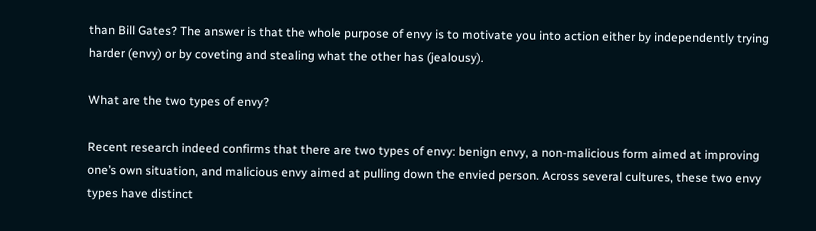than Bill Gates? The answer is that the whole purpose of envy is to motivate you into action either by independently trying harder (envy) or by coveting and stealing what the other has (jealousy).

What are the two types of envy?

Recent research indeed confirms that there are two types of envy: benign envy, a non-malicious form aimed at improving one’s own situation, and malicious envy aimed at pulling down the envied person. Across several cultures, these two envy types have distinct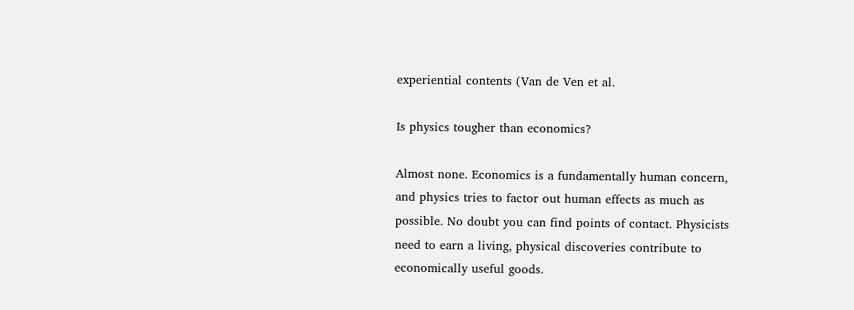experiential contents (Van de Ven et al.

Is physics tougher than economics?

Almost none. Economics is a fundamentally human concern, and physics tries to factor out human effects as much as possible. No doubt you can find points of contact. Physicists need to earn a living, physical discoveries contribute to economically useful goods.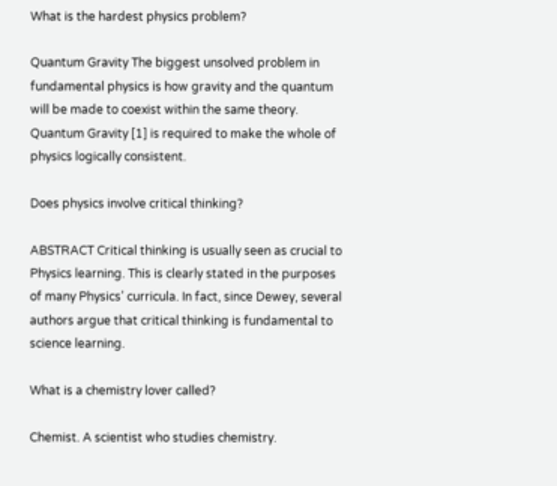What is the hardest physics problem?

Quantum Gravity The biggest unsolved problem in fundamental physics is how gravity and the quantum will be made to coexist within the same theory. Quantum Gravity [1] is required to make the whole of physics logically consistent.

Does physics involve critical thinking?

ABSTRACT Critical thinking is usually seen as crucial to Physics learning. This is clearly stated in the purposes of many Physics’ curricula. In fact, since Dewey, several authors argue that critical thinking is fundamental to science learning.

What is a chemistry lover called?

Chemist. A scientist who studies chemistry.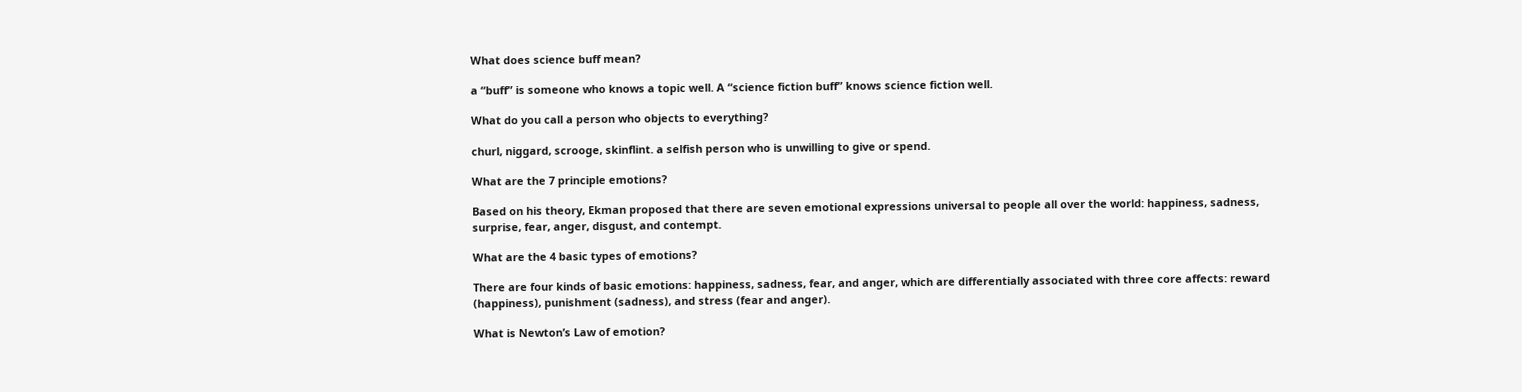What does science buff mean?

a “buff” is someone who knows a topic well. A “science fiction buff” knows science fiction well.

What do you call a person who objects to everything?

churl, niggard, scrooge, skinflint. a selfish person who is unwilling to give or spend.

What are the 7 principle emotions?

Based on his theory, Ekman proposed that there are seven emotional expressions universal to people all over the world: happiness, sadness, surprise, fear, anger, disgust, and contempt.

What are the 4 basic types of emotions?

There are four kinds of basic emotions: happiness, sadness, fear, and anger, which are differentially associated with three core affects: reward (happiness), punishment (sadness), and stress (fear and anger).

What is Newton’s Law of emotion?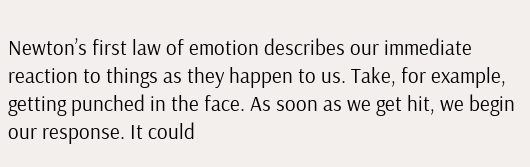Newton’s first law of emotion describes our immediate reaction to things as they happen to us. Take, for example, getting punched in the face. As soon as we get hit, we begin our response. It could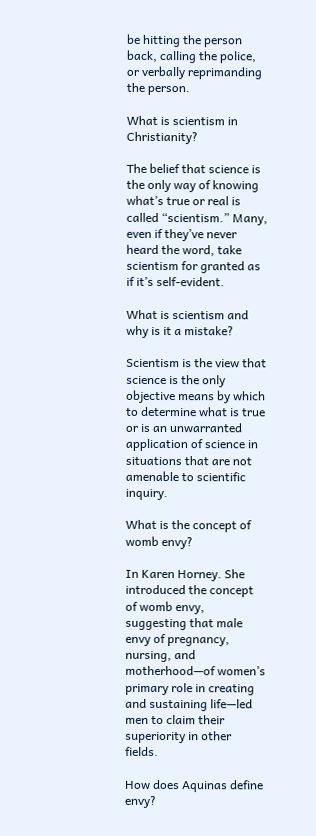be hitting the person back, calling the police, or verbally reprimanding the person.

What is scientism in Christianity?

The belief that science is the only way of knowing what’s true or real is called “scientism.” Many, even if they’ve never heard the word, take scientism for granted as if it’s self-evident.

What is scientism and why is it a mistake?

Scientism is the view that science is the only objective means by which to determine what is true or is an unwarranted application of science in situations that are not amenable to scientific inquiry.

What is the concept of womb envy?

In Karen Horney. She introduced the concept of womb envy, suggesting that male envy of pregnancy, nursing, and motherhood—of women’s primary role in creating and sustaining life—led men to claim their superiority in other fields.

How does Aquinas define envy?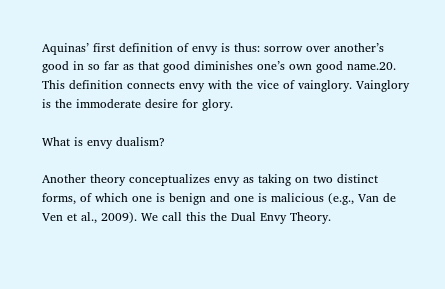Aquinas’ first definition of envy is thus: sorrow over another’s good in so far as that good diminishes one’s own good name.20. This definition connects envy with the vice of vainglory. Vainglory is the immoderate desire for glory.

What is envy dualism?

Another theory conceptualizes envy as taking on two distinct forms, of which one is benign and one is malicious (e.g., Van de Ven et al., 2009). We call this the Dual Envy Theory.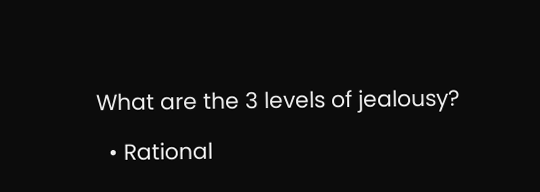What are the 3 levels of jealousy?

  • Rational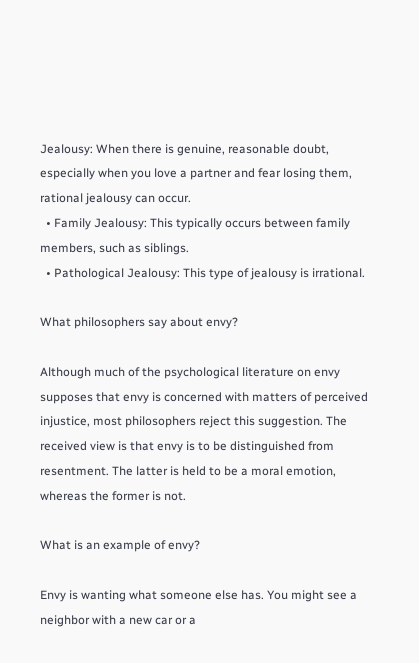Jealousy: When there is genuine, reasonable doubt, especially when you love a partner and fear losing them, rational jealousy can occur.
  • Family Jealousy: This typically occurs between family members, such as siblings.
  • Pathological Jealousy: This type of jealousy is irrational.

What philosophers say about envy?

Although much of the psychological literature on envy supposes that envy is concerned with matters of perceived injustice, most philosophers reject this suggestion. The received view is that envy is to be distinguished from resentment. The latter is held to be a moral emotion, whereas the former is not.

What is an example of envy?

Envy is wanting what someone else has. You might see a neighbor with a new car or a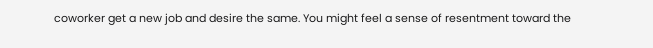coworker get a new job and desire the same. You might feel a sense of resentment toward the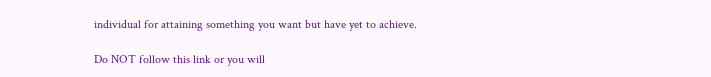individual for attaining something you want but have yet to achieve.

Do NOT follow this link or you will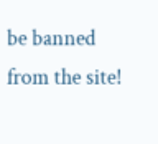be banned from the site!